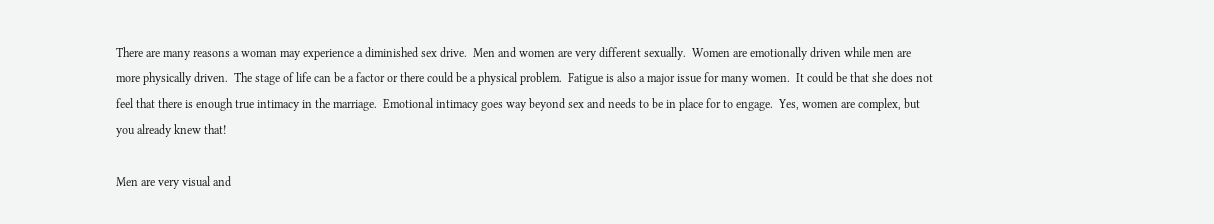There are many reasons a woman may experience a diminished sex drive.  Men and women are very different sexually.  Women are emotionally driven while men are more physically driven.  The stage of life can be a factor or there could be a physical problem.  Fatigue is also a major issue for many women.  It could be that she does not feel that there is enough true intimacy in the marriage.  Emotional intimacy goes way beyond sex and needs to be in place for to engage.  Yes, women are complex, but you already knew that!

Men are very visual and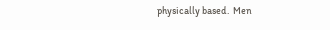physically based.  Men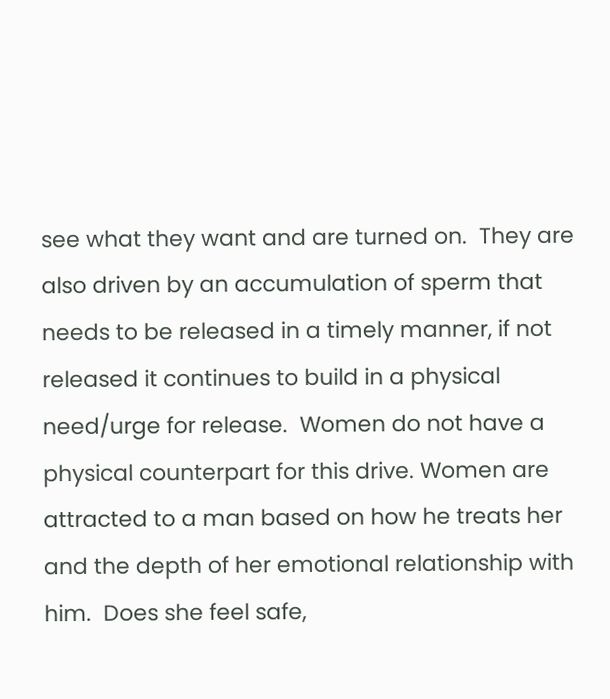see what they want and are turned on.  They are also driven by an accumulation of sperm that needs to be released in a timely manner, if not released it continues to build in a physical need/urge for release.  Women do not have a physical counterpart for this drive. Women are attracted to a man based on how he treats her and the depth of her emotional relationship with him.  Does she feel safe,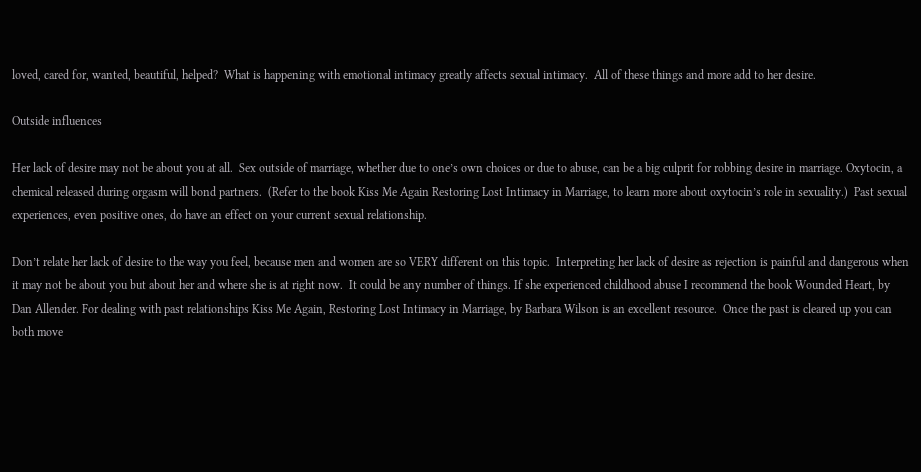loved, cared for, wanted, beautiful, helped?  What is happening with emotional intimacy greatly affects sexual intimacy.  All of these things and more add to her desire.

Outside influences

Her lack of desire may not be about you at all.  Sex outside of marriage, whether due to one’s own choices or due to abuse, can be a big culprit for robbing desire in marriage. Oxytocin, a chemical released during orgasm will bond partners.  (Refer to the book Kiss Me Again Restoring Lost Intimacy in Marriage, to learn more about oxytocin’s role in sexuality.)  Past sexual experiences, even positive ones, do have an effect on your current sexual relationship.

Don’t relate her lack of desire to the way you feel, because men and women are so VERY different on this topic.  Interpreting her lack of desire as rejection is painful and dangerous when it may not be about you but about her and where she is at right now.  It could be any number of things. If she experienced childhood abuse I recommend the book Wounded Heart, by Dan Allender. For dealing with past relationships Kiss Me Again, Restoring Lost Intimacy in Marriage, by Barbara Wilson is an excellent resource.  Once the past is cleared up you can both move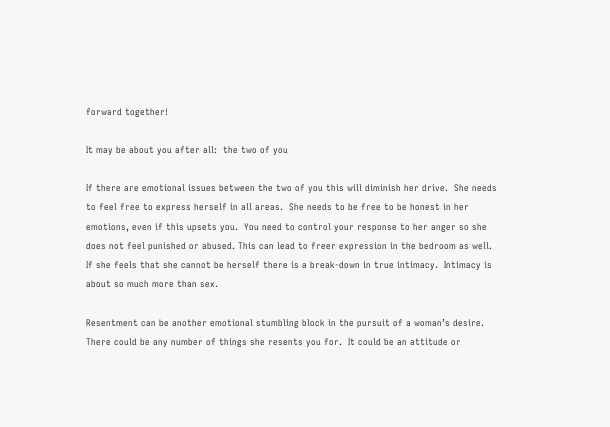forward together!

It may be about you after all:  the two of you

If there are emotional issues between the two of you this will diminish her drive.  She needs to feel free to express herself in all areas.  She needs to be free to be honest in her emotions, even if this upsets you.  You need to control your response to her anger so she does not feel punished or abused. This can lead to freer expression in the bedroom as well.  If she feels that she cannot be herself there is a break-down in true intimacy.  Intimacy is about so much more than sex.

Resentment can be another emotional stumbling block in the pursuit of a woman’s desire.  There could be any number of things she resents you for.  It could be an attitude or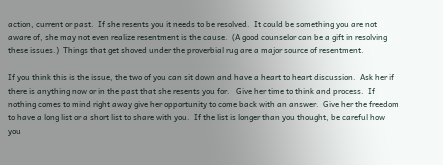action, current or past.  If she resents you it needs to be resolved.  It could be something you are not aware of, she may not even realize resentment is the cause.  (A good counselor can be a gift in resolving these issues.)  Things that get shoved under the proverbial rug are a major source of resentment.

If you think this is the issue, the two of you can sit down and have a heart to heart discussion.  Ask her if there is anything now or in the past that she resents you for.   Give her time to think and process.  If nothing comes to mind right away give her opportunity to come back with an answer.  Give her the freedom to have a long list or a short list to share with you.  If the list is longer than you thought, be careful how you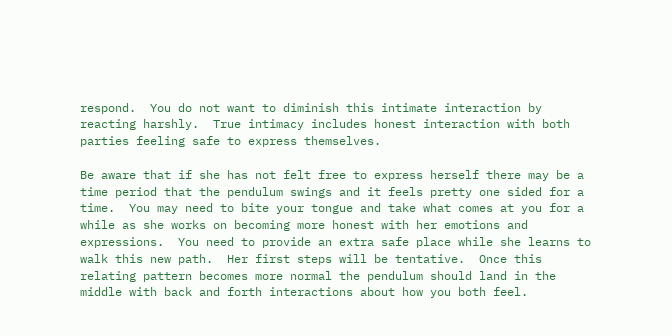respond.  You do not want to diminish this intimate interaction by reacting harshly.  True intimacy includes honest interaction with both parties feeling safe to express themselves.

Be aware that if she has not felt free to express herself there may be a time period that the pendulum swings and it feels pretty one sided for a time.  You may need to bite your tongue and take what comes at you for a while as she works on becoming more honest with her emotions and expressions.  You need to provide an extra safe place while she learns to walk this new path.  Her first steps will be tentative.  Once this relating pattern becomes more normal the pendulum should land in the middle with back and forth interactions about how you both feel.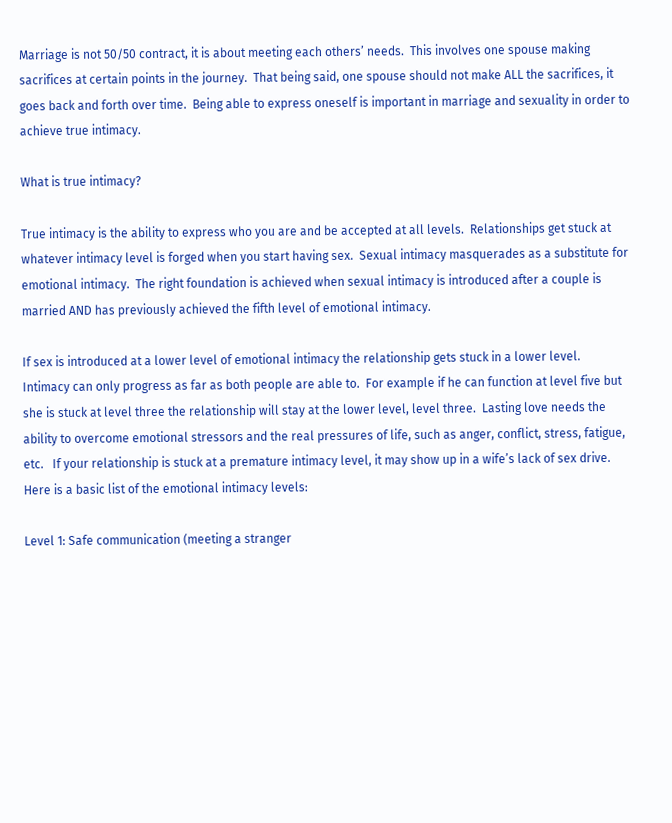Marriage is not 50/50 contract, it is about meeting each others’ needs.  This involves one spouse making sacrifices at certain points in the journey.  That being said, one spouse should not make ALL the sacrifices, it goes back and forth over time.  Being able to express oneself is important in marriage and sexuality in order to achieve true intimacy.

What is true intimacy?

True intimacy is the ability to express who you are and be accepted at all levels.  Relationships get stuck at whatever intimacy level is forged when you start having sex.  Sexual intimacy masquerades as a substitute for emotional intimacy.  The right foundation is achieved when sexual intimacy is introduced after a couple is married AND has previously achieved the fifth level of emotional intimacy.

If sex is introduced at a lower level of emotional intimacy the relationship gets stuck in a lower level.  Intimacy can only progress as far as both people are able to.  For example if he can function at level five but she is stuck at level three the relationship will stay at the lower level, level three.  Lasting love needs the ability to overcome emotional stressors and the real pressures of life, such as anger, conflict, stress, fatigue, etc.   If your relationship is stuck at a premature intimacy level, it may show up in a wife’s lack of sex drive.  Here is a basic list of the emotional intimacy levels:

Level 1: Safe communication (meeting a stranger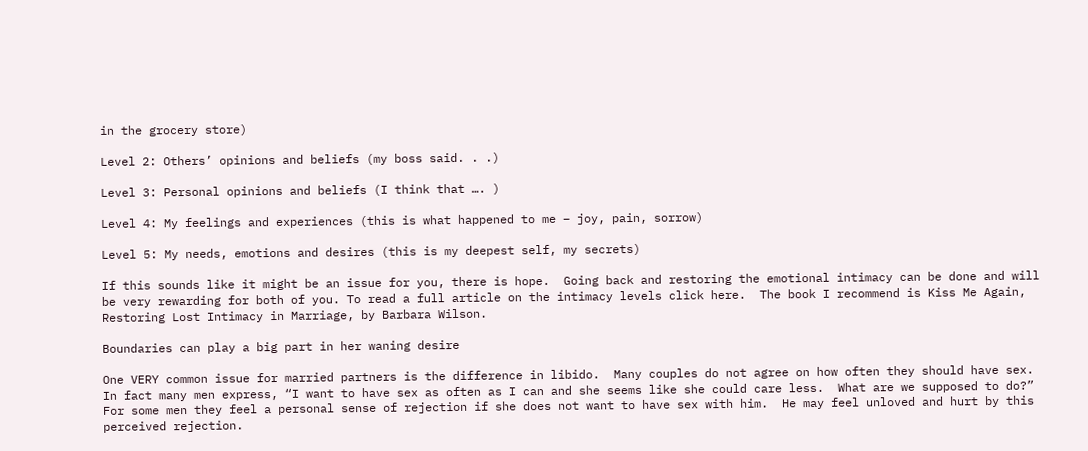in the grocery store)

Level 2: Others’ opinions and beliefs (my boss said. . .)

Level 3: Personal opinions and beliefs (I think that …. )

Level 4: My feelings and experiences (this is what happened to me – joy, pain, sorrow)

Level 5: My needs, emotions and desires (this is my deepest self, my secrets)

If this sounds like it might be an issue for you, there is hope.  Going back and restoring the emotional intimacy can be done and will be very rewarding for both of you. To read a full article on the intimacy levels click here.  The book I recommend is Kiss Me Again, Restoring Lost Intimacy in Marriage, by Barbara Wilson.

Boundaries can play a big part in her waning desire

One VERY common issue for married partners is the difference in libido.  Many couples do not agree on how often they should have sex.  In fact many men express, “I want to have sex as often as I can and she seems like she could care less.  What are we supposed to do?”  For some men they feel a personal sense of rejection if she does not want to have sex with him.  He may feel unloved and hurt by this perceived rejection.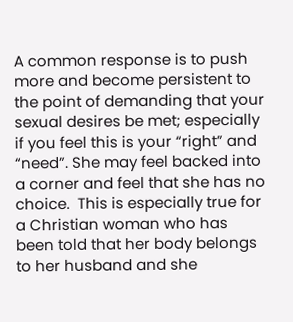A common response is to push more and become persistent to the point of demanding that your sexual desires be met; especially if you feel this is your “right” and “need”. She may feel backed into a corner and feel that she has no choice.  This is especially true for a Christian woman who has been told that her body belongs to her husband and she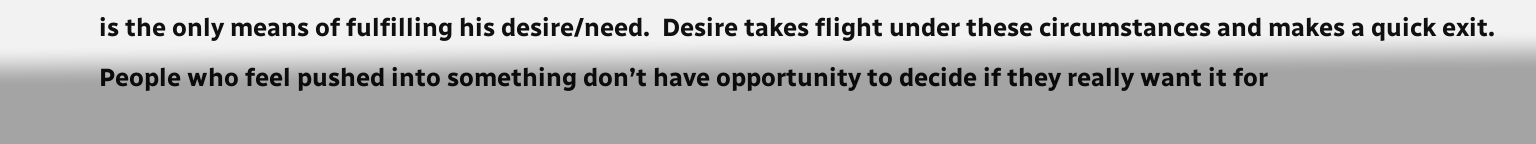is the only means of fulfilling his desire/need.  Desire takes flight under these circumstances and makes a quick exit.  People who feel pushed into something don’t have opportunity to decide if they really want it for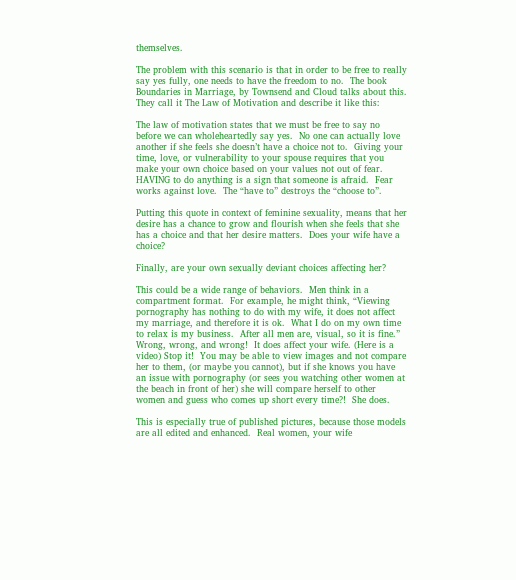themselves.

The problem with this scenario is that in order to be free to really say yes fully, one needs to have the freedom to no.  The book Boundaries in Marriage, by Townsend and Cloud talks about this.  They call it The Law of Motivation and describe it like this:

The law of motivation states that we must be free to say no before we can wholeheartedly say yes.  No one can actually love another if she feels she doesn’t have a choice not to.  Giving your time, love, or vulnerability to your spouse requires that you make your own choice based on your values not out of fear.  HAVING to do anything is a sign that someone is afraid.  Fear works against love.  The “have to” destroys the “choose to”.

Putting this quote in context of feminine sexuality, means that her desire has a chance to grow and flourish when she feels that she has a choice and that her desire matters.  Does your wife have a choice?

Finally, are your own sexually deviant choices affecting her?

This could be a wide range of behaviors.  Men think in a compartment format.  For example, he might think, “Viewing pornography has nothing to do with my wife, it does not affect my marriage, and therefore it is ok.  What I do on my own time to relax is my business.  After all men are, visual, so it is fine.”  Wrong, wrong, and wrong!  It does affect your wife. (Here is a video) Stop it!  You may be able to view images and not compare her to them, (or maybe you cannot), but if she knows you have an issue with pornography (or sees you watching other women at the beach in front of her) she will compare herself to other women and guess who comes up short every time?!  She does.

This is especially true of published pictures, because those models are all edited and enhanced.  Real women, your wife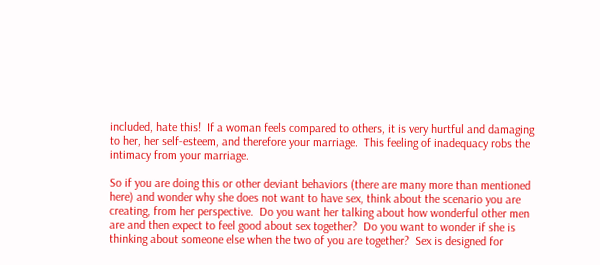included, hate this!  If a woman feels compared to others, it is very hurtful and damaging to her, her self-esteem, and therefore your marriage.  This feeling of inadequacy robs the intimacy from your marriage.

So if you are doing this or other deviant behaviors (there are many more than mentioned here) and wonder why she does not want to have sex, think about the scenario you are creating, from her perspective.  Do you want her talking about how wonderful other men are and then expect to feel good about sex together?  Do you want to wonder if she is thinking about someone else when the two of you are together?  Sex is designed for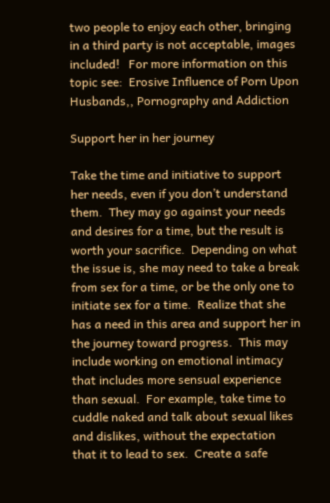two people to enjoy each other, bringing in a third party is not acceptable, images included!   For more information on this topic see:  Erosive Influence of Porn Upon Husbands,, Pornography and Addiction

Support her in her journey

Take the time and initiative to support her needs, even if you don’t understand them.  They may go against your needs and desires for a time, but the result is worth your sacrifice.  Depending on what the issue is, she may need to take a break from sex for a time, or be the only one to initiate sex for a time.  Realize that she has a need in this area and support her in the journey toward progress.  This may include working on emotional intimacy that includes more sensual experience than sexual.  For example, take time to cuddle naked and talk about sexual likes and dislikes, without the expectation that it to lead to sex.  Create a safe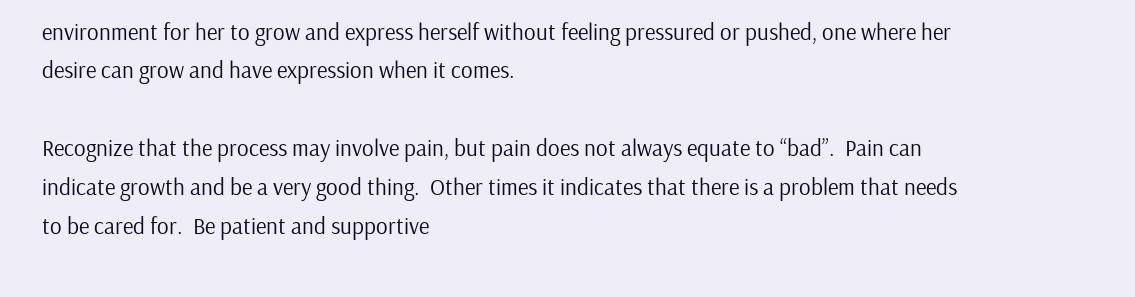environment for her to grow and express herself without feeling pressured or pushed, one where her desire can grow and have expression when it comes.

Recognize that the process may involve pain, but pain does not always equate to “bad”.  Pain can indicate growth and be a very good thing.  Other times it indicates that there is a problem that needs to be cared for.  Be patient and supportive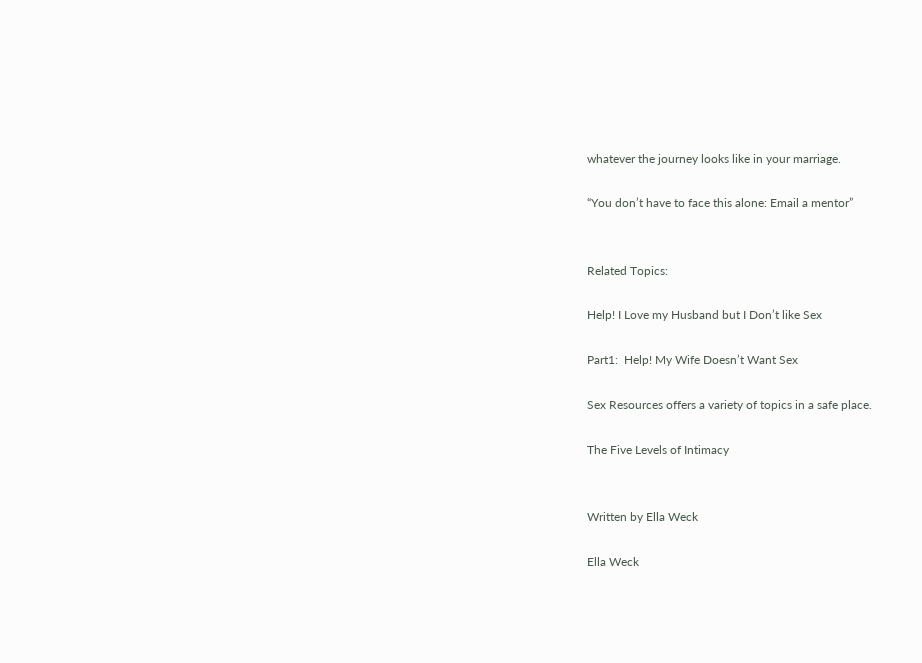whatever the journey looks like in your marriage.

“You don’t have to face this alone: Email a mentor”


Related Topics:

Help! I Love my Husband but I Don’t like Sex

Part1:  Help! My Wife Doesn’t Want Sex

Sex Resources offers a variety of topics in a safe place.

The Five Levels of Intimacy


Written by Ella Weck

Ella Weck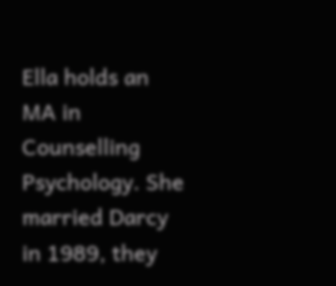Ella holds an MA in Counselling Psychology. She married Darcy in 1989, they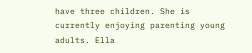have three children. She is currently enjoying parenting young adults. Ella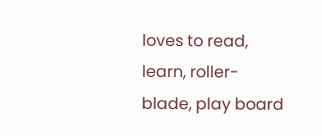loves to read, learn, roller-blade, play board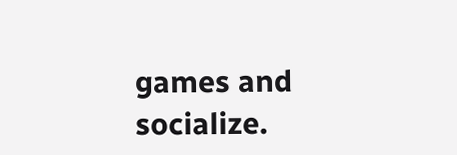games and socialize.